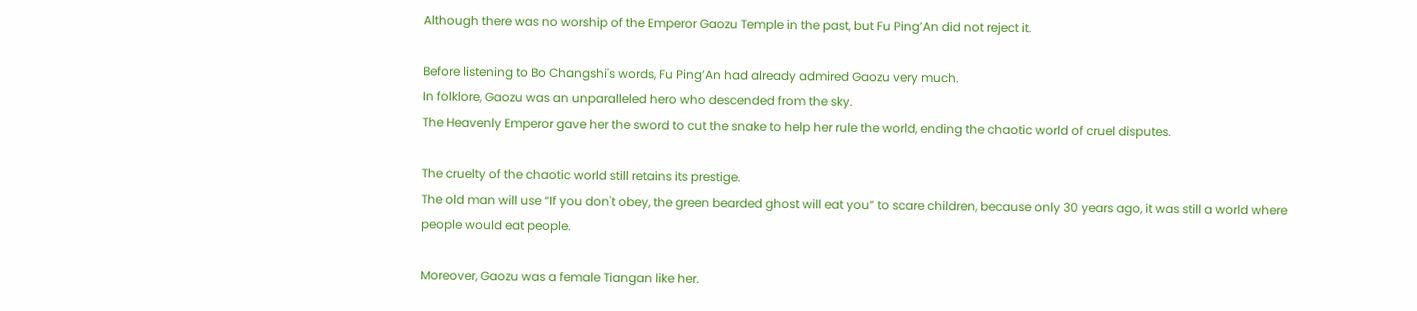Although there was no worship of the Emperor Gaozu Temple in the past, but Fu Ping’An did not reject it.

Before listening to Bo Changshi's words, Fu Ping’An had already admired Gaozu very much.
In folklore, Gaozu was an unparalleled hero who descended from the sky.
The Heavenly Emperor gave her the sword to cut the snake to help her rule the world, ending the chaotic world of cruel disputes.

The cruelty of the chaotic world still retains its prestige.
The old man will use “If you don't obey, the green bearded ghost will eat you” to scare children, because only 30 years ago, it was still a world where people would eat people.

Moreover, Gaozu was a female Tiangan like her.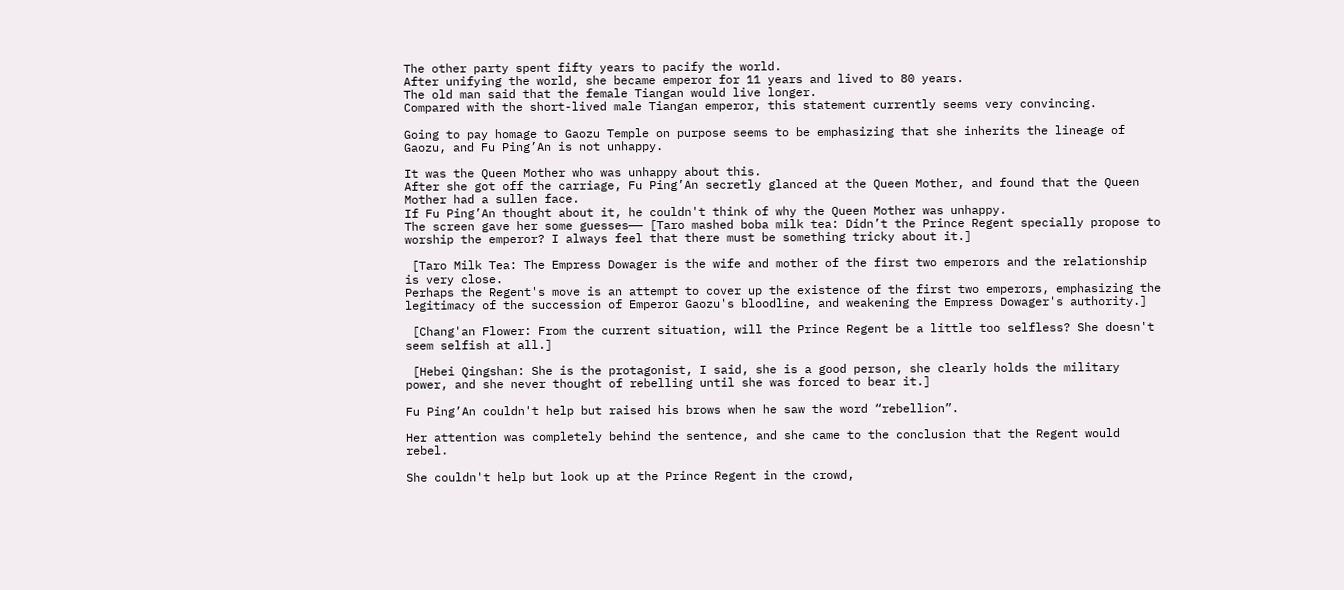The other party spent fifty years to pacify the world.
After unifying the world, she became emperor for 11 years and lived to 80 years.
The old man said that the female Tiangan would live longer.
Compared with the short-lived male Tiangan emperor, this statement currently seems very convincing.

Going to pay homage to Gaozu Temple on purpose seems to be emphasizing that she inherits the lineage of Gaozu, and Fu Ping’An is not unhappy.

It was the Queen Mother who was unhappy about this.
After she got off the carriage, Fu Ping’An secretly glanced at the Queen Mother, and found that the Queen Mother had a sullen face.
If Fu Ping’An thought about it, he couldn't think of why the Queen Mother was unhappy.
The screen gave her some guesses—— [Taro mashed boba milk tea: Didn’t the Prince Regent specially propose to worship the emperor? I always feel that there must be something tricky about it.]

 [Taro Milk Tea: The Empress Dowager is the wife and mother of the first two emperors and the relationship is very close.
Perhaps the Regent's move is an attempt to cover up the existence of the first two emperors, emphasizing the legitimacy of the succession of Emperor Gaozu's bloodline, and weakening the Empress Dowager's authority.]

 [Chang'an Flower: From the current situation, will the Prince Regent be a little too selfless? She doesn't seem selfish at all.]

 [Hebei Qingshan: She is the protagonist, I said, she is a good person, she clearly holds the military power, and she never thought of rebelling until she was forced to bear it.]

Fu Ping’An couldn't help but raised his brows when he saw the word “rebellion”.

Her attention was completely behind the sentence, and she came to the conclusion that the Regent would rebel.

She couldn't help but look up at the Prince Regent in the crowd,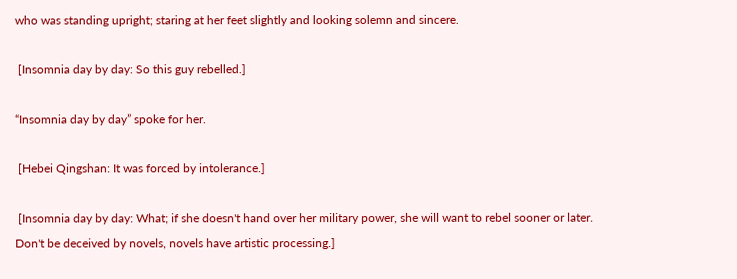who was standing upright; staring at her feet slightly and looking solemn and sincere.

 [Insomnia day by day: So this guy rebelled.]

“Insomnia day by day” spoke for her.

 [Hebei Qingshan: It was forced by intolerance.]

 [Insomnia day by day: What; if she doesn't hand over her military power, she will want to rebel sooner or later.
Don't be deceived by novels, novels have artistic processing.]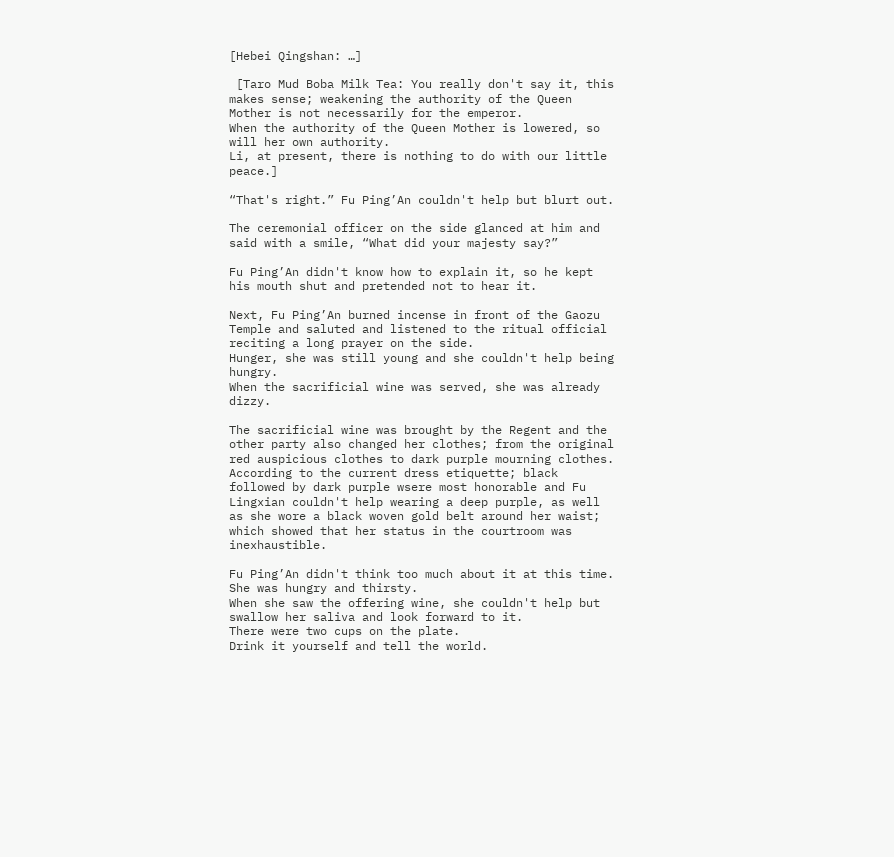[Hebei Qingshan: …]

 [Taro Mud Boba Milk Tea: You really don't say it, this makes sense; weakening the authority of the Queen Mother is not necessarily for the emperor.
When the authority of the Queen Mother is lowered, so will her own authority.
Li, at present, there is nothing to do with our little peace.]

“That's right.” Fu Ping’An couldn't help but blurt out.

The ceremonial officer on the side glanced at him and said with a smile, “What did your majesty say?”

Fu Ping’An didn't know how to explain it, so he kept his mouth shut and pretended not to hear it.

Next, Fu Ping’An burned incense in front of the Gaozu Temple and saluted and listened to the ritual official reciting a long prayer on the side.
Hunger, she was still young and she couldn't help being hungry.
When the sacrificial wine was served, she was already dizzy.

The sacrificial wine was brought by the Regent and the other party also changed her clothes; from the original red auspicious clothes to dark purple mourning clothes.
According to the current dress etiquette; black followed by dark purple wsere most honorable and Fu Lingxian couldn't help wearing a deep purple, as well as she wore a black woven gold belt around her waist; which showed that her status in the courtroom was inexhaustible.

Fu Ping’An didn't think too much about it at this time.
She was hungry and thirsty.
When she saw the offering wine, she couldn't help but swallow her saliva and look forward to it.
There were two cups on the plate.
Drink it yourself and tell the world.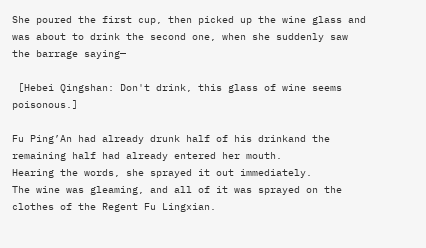She poured the first cup, then picked up the wine glass and was about to drink the second one, when she suddenly saw the barrage saying—

 [Hebei Qingshan: Don't drink, this glass of wine seems poisonous.]

Fu Ping’An had already drunk half of his drinkand the remaining half had already entered her mouth.
Hearing the words, she sprayed it out immediately.
The wine was gleaming, and all of it was sprayed on the clothes of the Regent Fu Lingxian.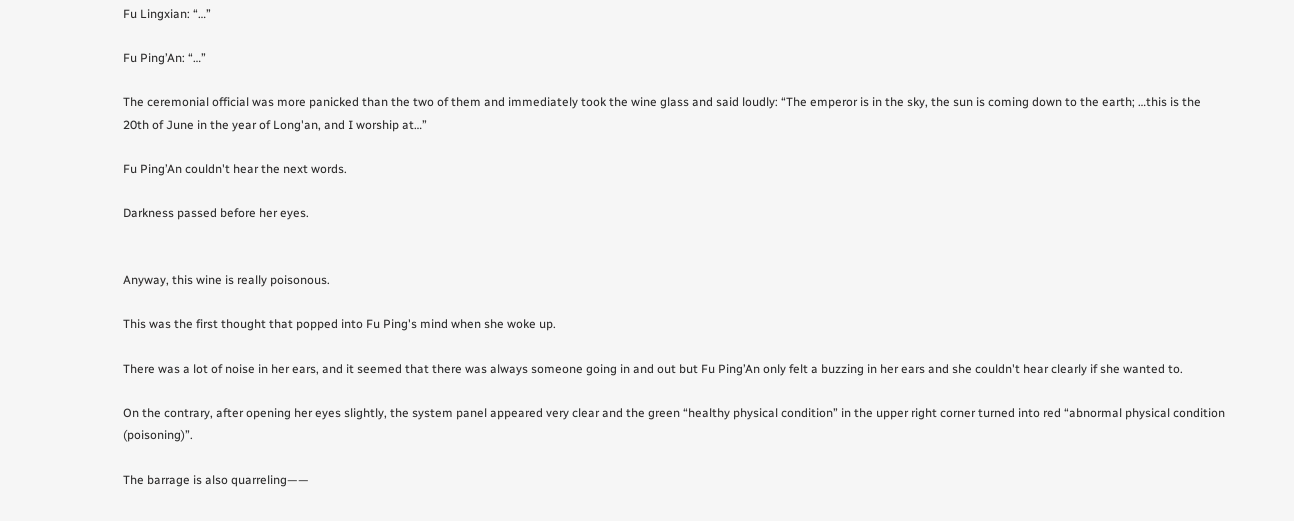Fu Lingxian: “…”

Fu Ping’An: “…”

The ceremonial official was more panicked than the two of them and immediately took the wine glass and said loudly: “The emperor is in the sky, the sun is coming down to the earth; …this is the 20th of June in the year of Long'an, and I worship at…”

Fu Ping’An couldn't hear the next words.

Darkness passed before her eyes.


Anyway, this wine is really poisonous.

This was the first thought that popped into Fu Ping's mind when she woke up.

There was a lot of noise in her ears, and it seemed that there was always someone going in and out but Fu Ping’An only felt a buzzing in her ears and she couldn't hear clearly if she wanted to.

On the contrary, after opening her eyes slightly, the system panel appeared very clear and the green “healthy physical condition” in the upper right corner turned into red “abnormal physical condition (poisoning)”.

The barrage is also quarreling——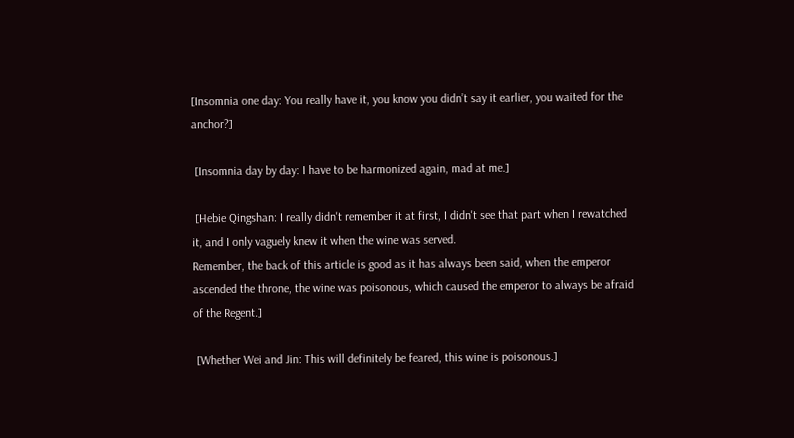[Insomnia one day: You really have it, you know you didn’t say it earlier, you waited for the anchor?]

 [Insomnia day by day: I have to be harmonized again, mad at me.]

 [Hebie Qingshan: I really didn't remember it at first, I didn't see that part when I rewatched it, and I only vaguely knew it when the wine was served.
Remember, the back of this article is good as it has always been said, when the emperor ascended the throne, the wine was poisonous, which caused the emperor to always be afraid of the Regent.]

 [Whether Wei and Jin: This will definitely be feared, this wine is poisonous.]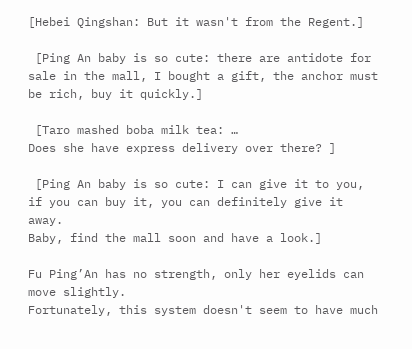[Hebei Qingshan: But it wasn't from the Regent.]

 [Ping An baby is so cute: there are antidote for sale in the mall, I bought a gift, the anchor must be rich, buy it quickly.]

 [Taro mashed boba milk tea: …
Does she have express delivery over there? ]

 [Ping An baby is so cute: I can give it to you, if you can buy it, you can definitely give it away.
Baby, find the mall soon and have a look.]

Fu Ping’An has no strength, only her eyelids can move slightly.
Fortunately, this system doesn't seem to have much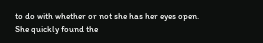to do with whether or not she has her eyes open.
She quickly found the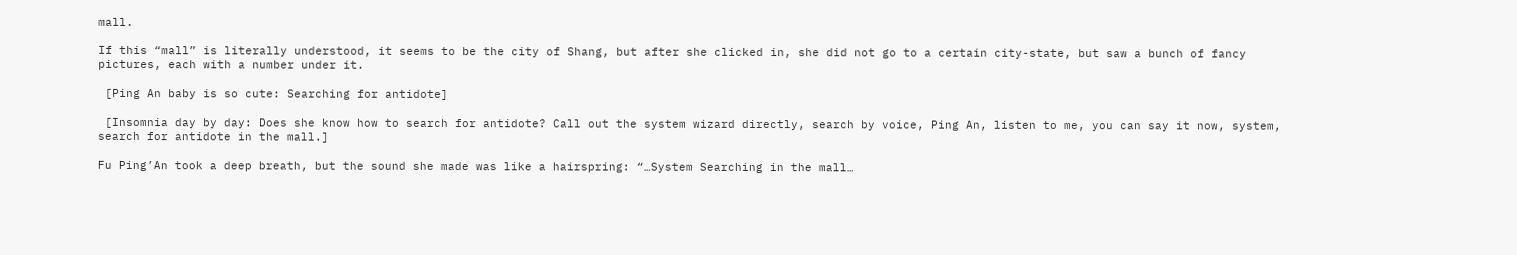mall.

If this “mall” is literally understood, it seems to be the city of Shang, but after she clicked in, she did not go to a certain city-state, but saw a bunch of fancy pictures, each with a number under it.

 [Ping An baby is so cute: Searching for antidote]

 [Insomnia day by day: Does she know how to search for antidote? Call out the system wizard directly, search by voice, Ping An, listen to me, you can say it now, system, search for antidote in the mall.]

Fu Ping’An took a deep breath, but the sound she made was like a hairspring: “…System Searching in the mall…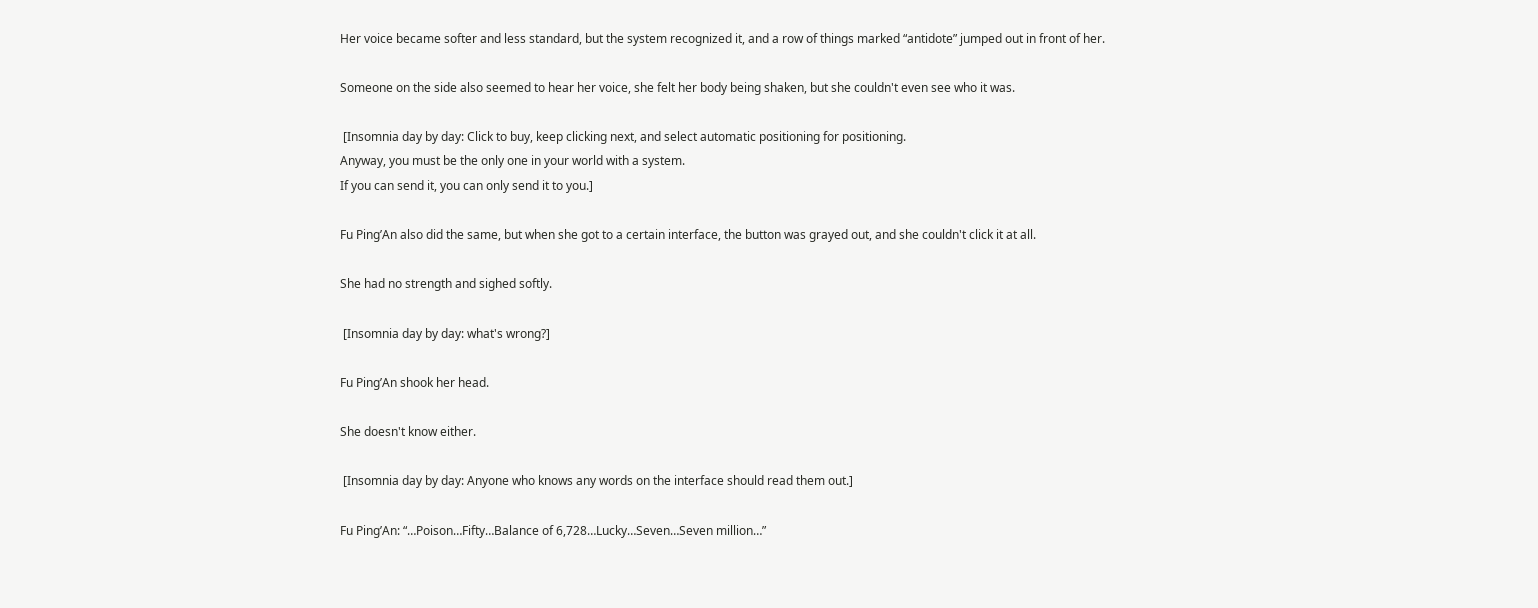Her voice became softer and less standard, but the system recognized it, and a row of things marked “antidote” jumped out in front of her.

Someone on the side also seemed to hear her voice, she felt her body being shaken, but she couldn't even see who it was.

 [Insomnia day by day: Click to buy, keep clicking next, and select automatic positioning for positioning.
Anyway, you must be the only one in your world with a system.
If you can send it, you can only send it to you.]

Fu Ping’An also did the same, but when she got to a certain interface, the button was grayed out, and she couldn't click it at all.

She had no strength and sighed softly.

 [Insomnia day by day: what's wrong?]

Fu Ping’An shook her head.

She doesn't know either.

 [Insomnia day by day: Anyone who knows any words on the interface should read them out.]

Fu Ping’An: “…Poison…Fifty…Balance of 6,728…Lucky…Seven…Seven million…”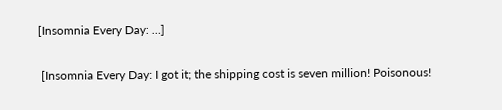[Insomnia Every Day: …]

 [Insomnia Every Day: I got it; the shipping cost is seven million! Poisonous!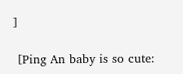]

 [Ping An baby is so cute: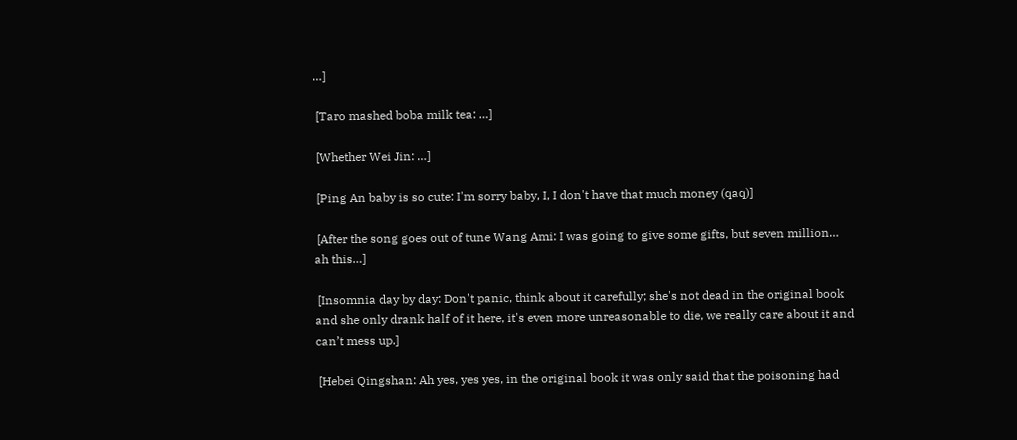…]

 [Taro mashed boba milk tea: …]

 [Whether Wei Jin: …]

 [Ping An baby is so cute: I'm sorry baby, I, I don't have that much money (qaq)]

 [After the song goes out of tune Wang Ami: I was going to give some gifts, but seven million…
ah this…]

 [Insomnia day by day: Don't panic, think about it carefully; she's not dead in the original book and she only drank half of it here, it's even more unreasonable to die, we really care about it and can’t mess up.]

 [Hebei Qingshan: Ah yes, yes yes, in the original book it was only said that the poisoning had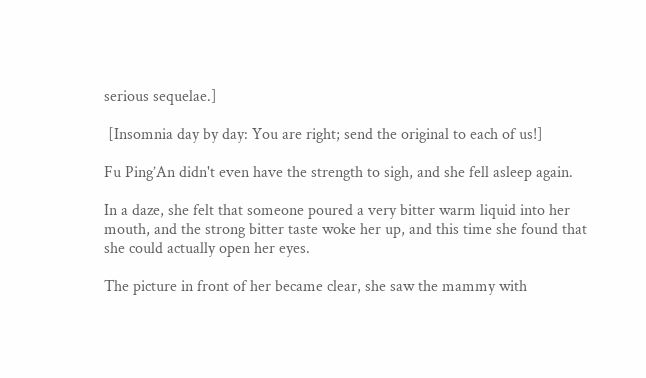serious sequelae.]

 [Insomnia day by day: You are right; send the original to each of us!]

Fu Ping’An didn't even have the strength to sigh, and she fell asleep again.

In a daze, she felt that someone poured a very bitter warm liquid into her mouth, and the strong bitter taste woke her up, and this time she found that she could actually open her eyes.

The picture in front of her became clear, she saw the mammy with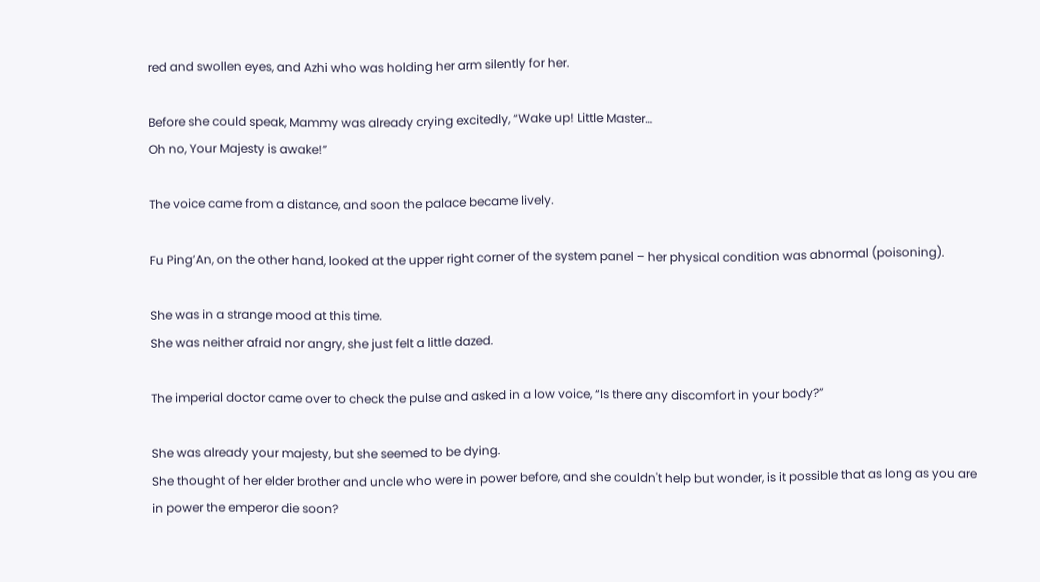red and swollen eyes, and Azhi who was holding her arm silently for her.

Before she could speak, Mammy was already crying excitedly, “Wake up! Little Master…
Oh no, Your Majesty is awake!”

The voice came from a distance, and soon the palace became lively.

Fu Ping’An, on the other hand, looked at the upper right corner of the system panel – her physical condition was abnormal (poisoning).

She was in a strange mood at this time.
She was neither afraid nor angry, she just felt a little dazed.

The imperial doctor came over to check the pulse and asked in a low voice, “Is there any discomfort in your body?”

She was already your majesty, but she seemed to be dying.
She thought of her elder brother and uncle who were in power before, and she couldn't help but wonder, is it possible that as long as you are in power the emperor die soon?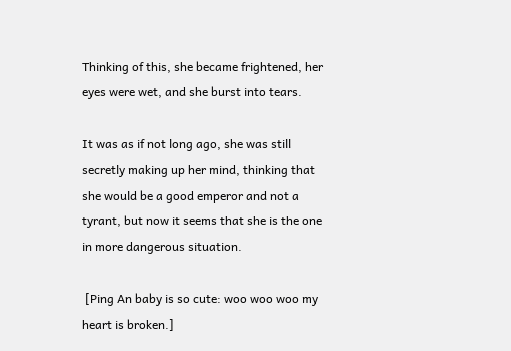Thinking of this, she became frightened, her eyes were wet, and she burst into tears.

It was as if not long ago, she was still secretly making up her mind, thinking that she would be a good emperor and not a tyrant, but now it seems that she is the one in more dangerous situation.

 [Ping An baby is so cute: woo woo woo my heart is broken.]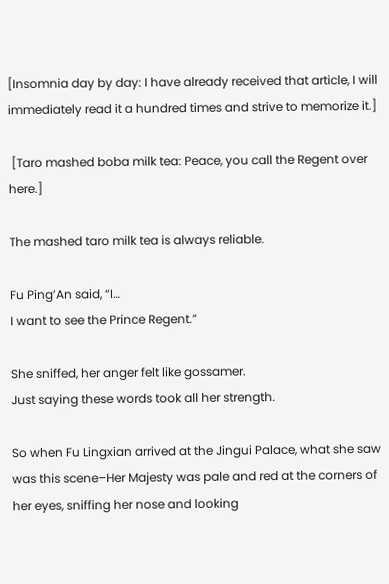[Insomnia day by day: I have already received that article, I will immediately read it a hundred times and strive to memorize it.]

 [Taro mashed boba milk tea: Peace, you call the Regent over here.]

The mashed taro milk tea is always reliable.

Fu Ping’An said, “I…
I want to see the Prince Regent.”

She sniffed, her anger felt like gossamer.
Just saying these words took all her strength.

So when Fu Lingxian arrived at the Jingui Palace, what she saw was this scene–Her Majesty was pale and red at the corners of her eyes, sniffing her nose and looking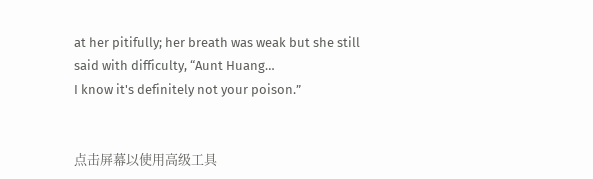at her pitifully; her breath was weak but she still said with difficulty, “Aunt Huang…
I know it's definitely not your poison.”


点击屏幕以使用高级工具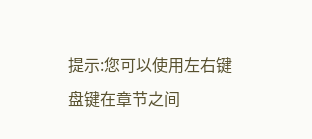提示:您可以使用左右键盘键在章节之间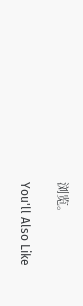浏览。

You'll Also Like